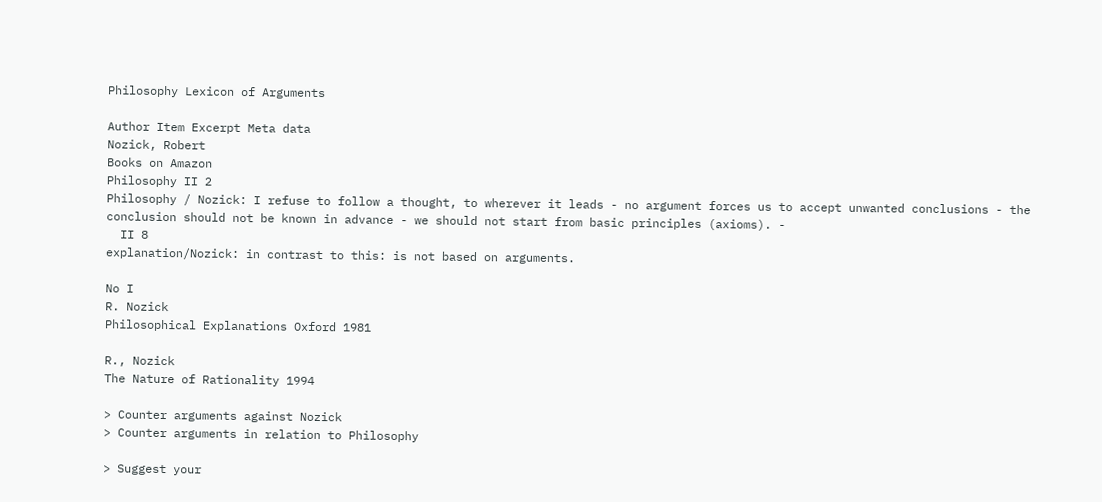Philosophy Lexicon of Arguments

Author Item Excerpt Meta data
Nozick, Robert
Books on Amazon
Philosophy II 2
Philosophy / Nozick: I refuse to follow a thought, to wherever it leads - no argument forces us to accept unwanted conclusions - the conclusion should not be known in advance - we should not start from basic principles (axioms). -
  II 8
explanation/Nozick: in contrast to this: is not based on arguments.

No I
R. Nozick
Philosophical Explanations Oxford 1981

R., Nozick
The Nature of Rationality 1994

> Counter arguments against Nozick
> Counter arguments in relation to Philosophy

> Suggest your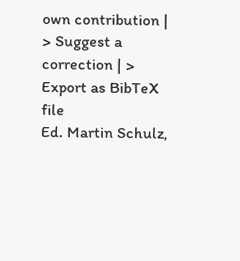own contribution | > Suggest a correction | > Export as BibTeX file
Ed. Martin Schulz,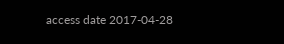access date 2017-04-28